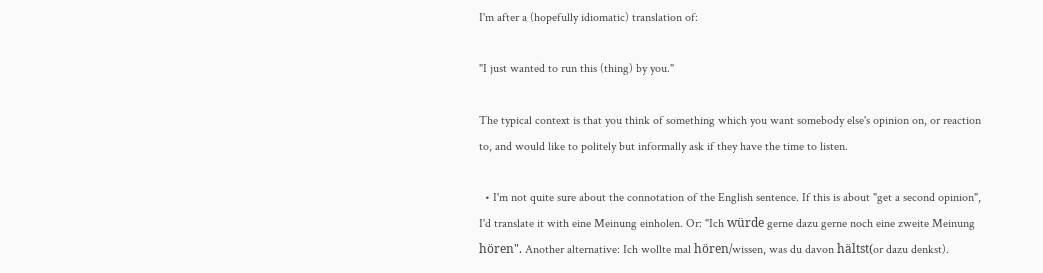I'm after a (hopefully idiomatic) translation of:

"I just wanted to run this (thing) by you."

The typical context is that you think of something which you want somebody else's opinion on, or reaction to, and would like to politely but informally ask if they have the time to listen.

  • I'm not quite sure about the connotation of the English sentence. If this is about "get a second opinion", I'd translate it with eine Meinung einholen. Or: "Ich würde gerne dazu gerne noch eine zweite Meinung hören". Another alternative: Ich wollte mal hören/wissen, was du davon hältst(or dazu denkst).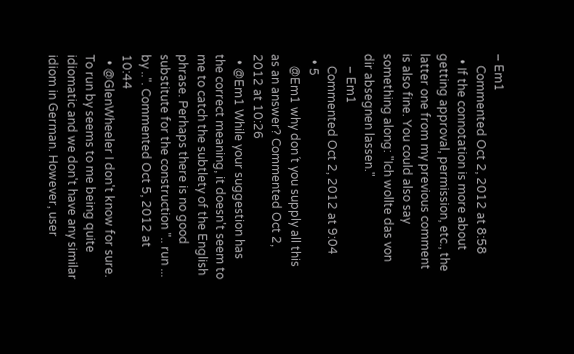– Em1
    Commented Oct 2, 2012 at 8:58
  • If the connotation is more about getting approval, permission, etc., the latter one from my previous comment is also fine. You could also say something along: "Ich wollte das von dir absegnen lassen."
    – Em1
    Commented Oct 2, 2012 at 9:04
  • 5
    @Em1 why don´t you supply all this as an answer? Commented Oct 2, 2012 at 10:26
  • @Em1 While your suggestion has the correct meaning, it doesn't seem to me to catch the subtlety of the English phrase. Perhaps there is no good substitute for the construction ".. run ... by ..". Commented Oct 5, 2012 at 10:44
  • @GlenWheeler I don't know for sure. To run by seems to me being quite idiomatic and we don't have any similar idiom in German. However, user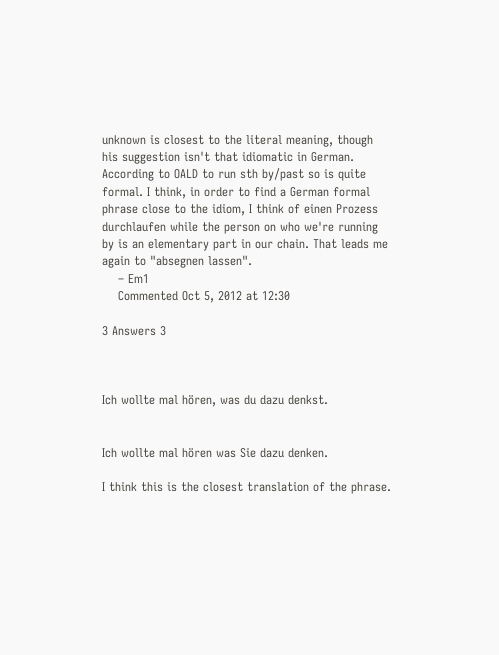unknown is closest to the literal meaning, though his suggestion isn't that idiomatic in German. According to OALD to run sth by/past so is quite formal. I think, in order to find a German formal phrase close to the idiom, I think of einen Prozess durchlaufen while the person on who we're running by is an elementary part in our chain. That leads me again to "absegnen lassen".
    – Em1
    Commented Oct 5, 2012 at 12:30

3 Answers 3



Ich wollte mal hören, was du dazu denkst.


Ich wollte mal hören was Sie dazu denken.

I think this is the closest translation of the phrase.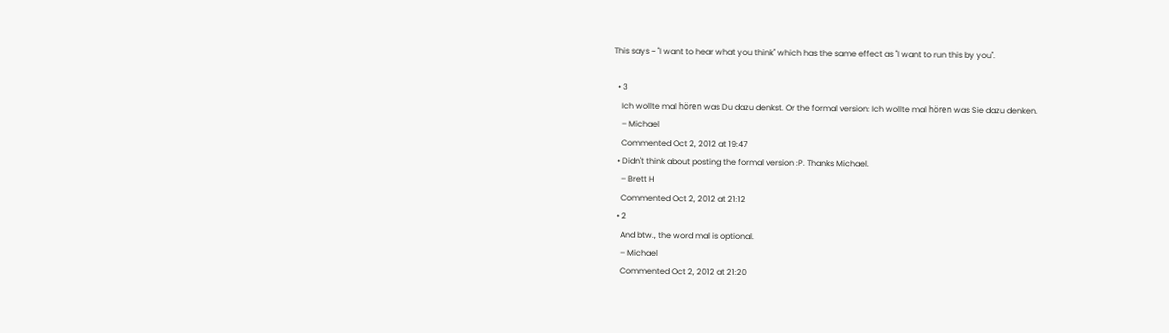This says ~ "I want to hear what you think" which has the same effect as "I want to run this by you".

  • 3
    Ich wollte mal hören was Du dazu denkst. Or the formal version: Ich wollte mal hören was Sie dazu denken.
    – Michael
    Commented Oct 2, 2012 at 19:47
  • Didn't think about posting the formal version :P. Thanks Michael.
    – Brett H
    Commented Oct 2, 2012 at 21:12
  • 2
    And btw., the word mal is optional.
    – Michael
    Commented Oct 2, 2012 at 21:20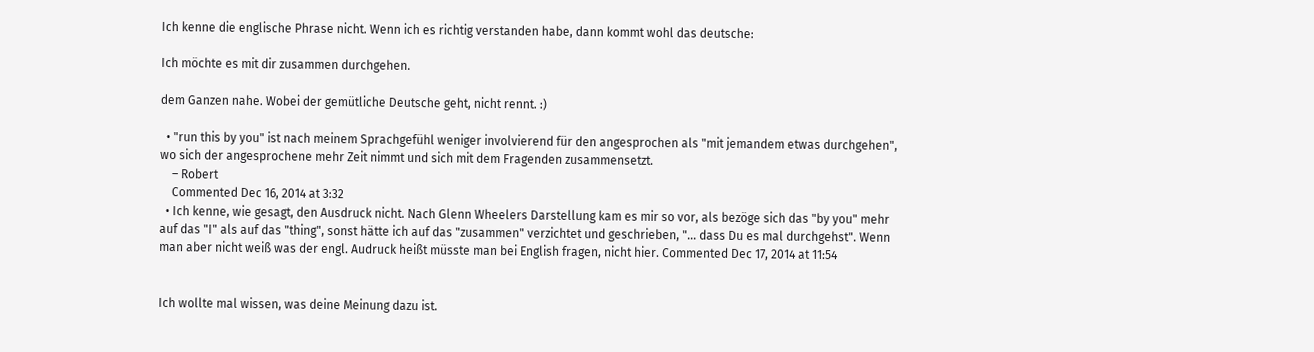Ich kenne die englische Phrase nicht. Wenn ich es richtig verstanden habe, dann kommt wohl das deutsche:

Ich möchte es mit dir zusammen durchgehen.

dem Ganzen nahe. Wobei der gemütliche Deutsche geht, nicht rennt. :)

  • "run this by you" ist nach meinem Sprachgefühl weniger involvierend für den angesprochen als "mit jemandem etwas durchgehen", wo sich der angesprochene mehr Zeit nimmt und sich mit dem Fragenden zusammensetzt.
    – Robert
    Commented Dec 16, 2014 at 3:32
  • Ich kenne, wie gesagt, den Ausdruck nicht. Nach Glenn Wheelers Darstellung kam es mir so vor, als bezöge sich das "by you" mehr auf das "I" als auf das "thing", sonst hätte ich auf das "zusammen" verzichtet und geschrieben, "... dass Du es mal durchgehst". Wenn man aber nicht weiß was der engl. Audruck heißt müsste man bei English fragen, nicht hier. Commented Dec 17, 2014 at 11:54


Ich wollte mal wissen, was deine Meinung dazu ist.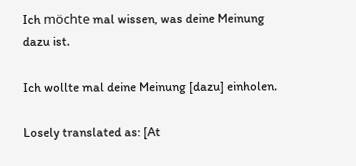Ich möchte mal wissen, was deine Meinung dazu ist.

Ich wollte mal deine Meinung [dazu] einholen.

Losely translated as: [At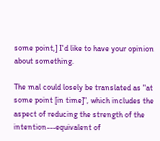some point,] I'd like to have your opinion about something.

The mal could losely be translated as "at some point [in time]", which includes the aspect of reducing the strength of the intention---equivalent of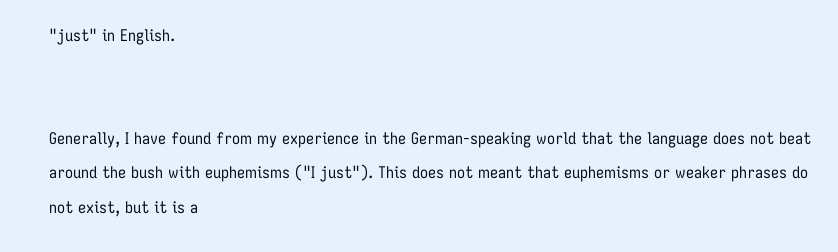"just" in English.


Generally, I have found from my experience in the German-speaking world that the language does not beat around the bush with euphemisms ("I just"). This does not meant that euphemisms or weaker phrases do not exist, but it is a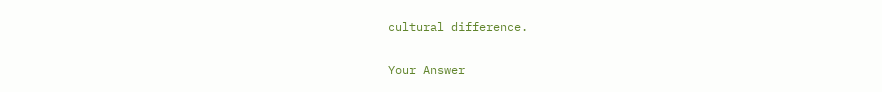cultural difference.

Your Answer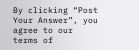By clicking “Post Your Answer”, you agree to our terms of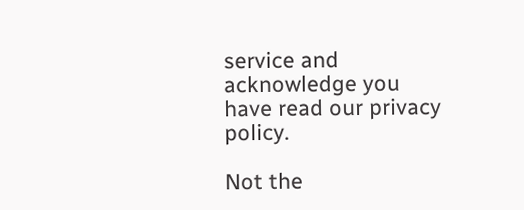service and acknowledge you have read our privacy policy.

Not the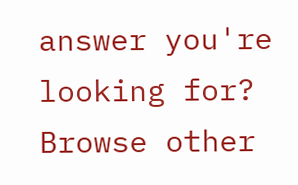answer you're looking for? Browse other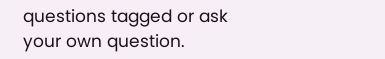questions tagged or ask your own question.